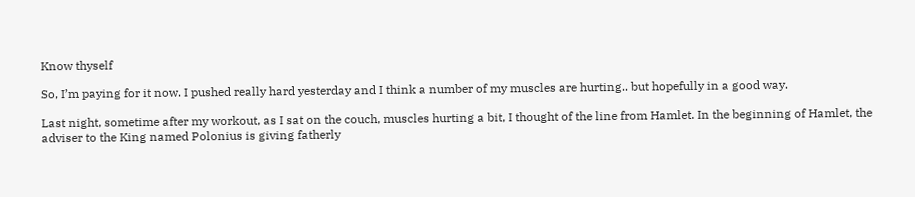Know thyself

So, I’m paying for it now. I pushed really hard yesterday and I think a number of my muscles are hurting.. but hopefully in a good way.

Last night, sometime after my workout, as I sat on the couch, muscles hurting a bit, I thought of the line from Hamlet. In the beginning of Hamlet, the adviser to the King named Polonius is giving fatherly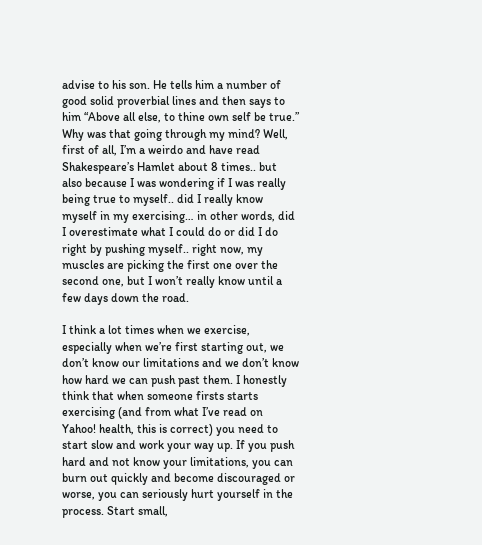advise to his son. He tells him a number of good solid proverbial lines and then says to him “Above all else, to thine own self be true.” Why was that going through my mind? Well, first of all, I’m a weirdo and have read Shakespeare’s Hamlet about 8 times.. but also because I was wondering if I was really being true to myself.. did I really know myself in my exercising… in other words, did I overestimate what I could do or did I do right by pushing myself.. right now, my muscles are picking the first one over the second one, but I won’t really know until a few days down the road.

I think a lot times when we exercise, especially when we’re first starting out, we don’t know our limitations and we don’t know how hard we can push past them. I honestly think that when someone firsts starts exercising (and from what I’ve read on Yahoo! health, this is correct) you need to start slow and work your way up. If you push hard and not know your limitations, you can burn out quickly and become discouraged or worse, you can seriously hurt yourself in the process. Start small,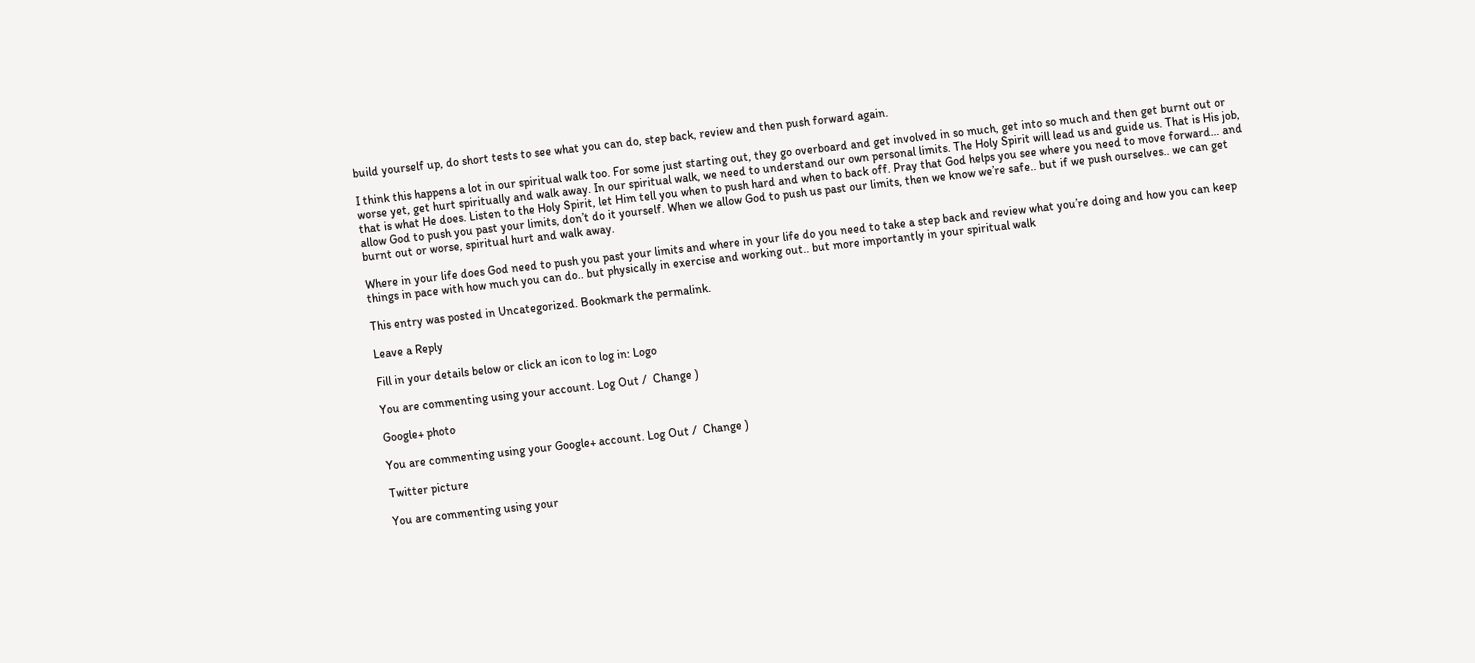build yourself up, do short tests to see what you can do, step back, review and then push forward again.

I think this happens a lot in our spiritual walk too. For some just starting out, they go overboard and get involved in so much, get into so much and then get burnt out or worse yet, get hurt spiritually and walk away. In our spiritual walk, we need to understand our own personal limits. The Holy Spirit will lead us and guide us. That is His job, that is what He does. Listen to the Holy Spirit, let Him tell you when to push hard and when to back off. Pray that God helps you see where you need to move forward… and allow God to push you past your limits, don’t do it yourself. When we allow God to push us past our limits, then we know we’re safe.. but if we push ourselves.. we can get burnt out or worse, spiritual hurt and walk away.

Where in your life does God need to push you past your limits and where in your life do you need to take a step back and review what you’re doing and how you can keep things in pace with how much you can do.. but physically in exercise and working out.. but more importantly in your spiritual walk

This entry was posted in Uncategorized. Bookmark the permalink.

Leave a Reply

Fill in your details below or click an icon to log in: Logo

You are commenting using your account. Log Out /  Change )

Google+ photo

You are commenting using your Google+ account. Log Out /  Change )

Twitter picture

You are commenting using your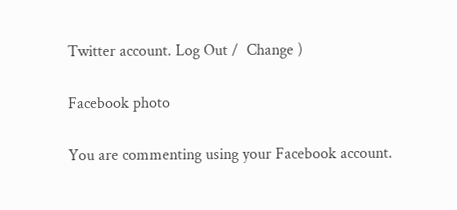Twitter account. Log Out /  Change )

Facebook photo

You are commenting using your Facebook account.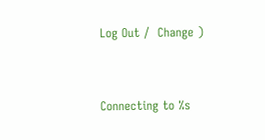Log Out /  Change )


Connecting to %s